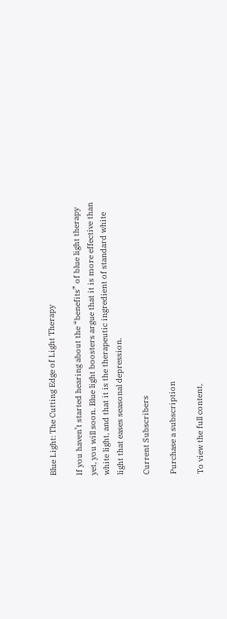Blue Light: The Cutting Edge of Light Therapy

If you haven’t started hearing about the “benefits” of blue light therapy yet, you will soon. Blue light boosters argue that it is more effective than white light, and that it is the therapeutic ingredient of standard white light that eases seasonal depression.

Current Subscribers

Purchase a subscription

To view the full content,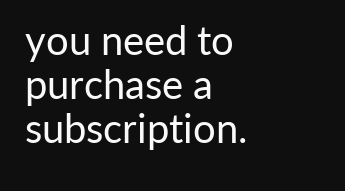you need to purchase a subscription.